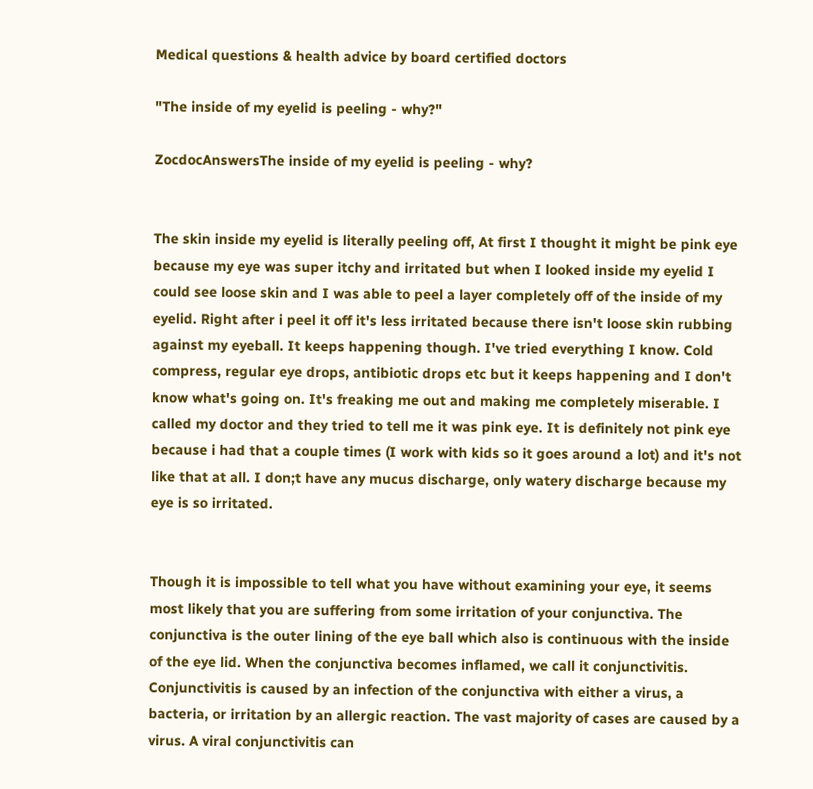Medical questions & health advice by board certified doctors

"The inside of my eyelid is peeling - why?"

ZocdocAnswersThe inside of my eyelid is peeling - why?


The skin inside my eyelid is literally peeling off, At first I thought it might be pink eye because my eye was super itchy and irritated but when I looked inside my eyelid I could see loose skin and I was able to peel a layer completely off of the inside of my eyelid. Right after i peel it off it's less irritated because there isn't loose skin rubbing against my eyeball. It keeps happening though. I've tried everything I know. Cold compress, regular eye drops, antibiotic drops etc but it keeps happening and I don't know what's going on. It's freaking me out and making me completely miserable. I called my doctor and they tried to tell me it was pink eye. It is definitely not pink eye because i had that a couple times (I work with kids so it goes around a lot) and it's not like that at all. I don;t have any mucus discharge, only watery discharge because my eye is so irritated.


Though it is impossible to tell what you have without examining your eye, it seems most likely that you are suffering from some irritation of your conjunctiva. The conjunctiva is the outer lining of the eye ball which also is continuous with the inside of the eye lid. When the conjunctiva becomes inflamed, we call it conjunctivitis. Conjunctivitis is caused by an infection of the conjunctiva with either a virus, a bacteria, or irritation by an allergic reaction. The vast majority of cases are caused by a virus. A viral conjunctivitis can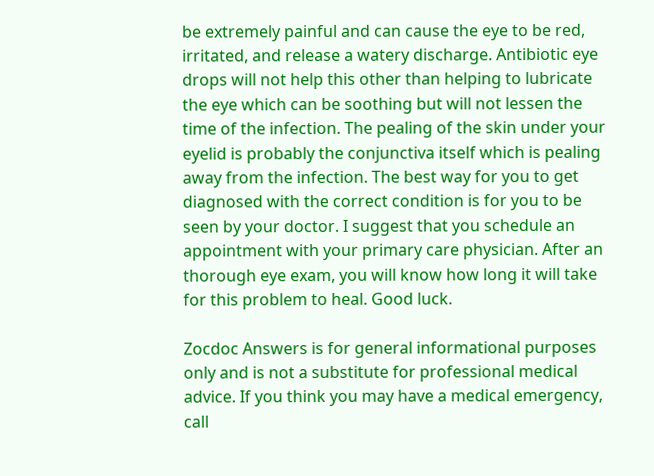be extremely painful and can cause the eye to be red, irritated, and release a watery discharge. Antibiotic eye drops will not help this other than helping to lubricate the eye which can be soothing but will not lessen the time of the infection. The pealing of the skin under your eyelid is probably the conjunctiva itself which is pealing away from the infection. The best way for you to get diagnosed with the correct condition is for you to be seen by your doctor. I suggest that you schedule an appointment with your primary care physician. After an thorough eye exam, you will know how long it will take for this problem to heal. Good luck.

Zocdoc Answers is for general informational purposes only and is not a substitute for professional medical advice. If you think you may have a medical emergency, call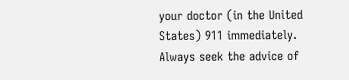your doctor (in the United States) 911 immediately. Always seek the advice of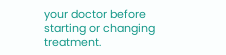your doctor before starting or changing treatment.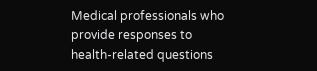Medical professionals who provide responses to health-related questions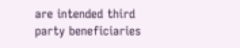are intended third party beneficiaries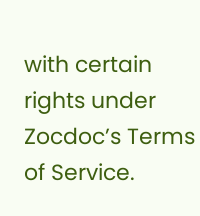with certain rights under Zocdoc’s Terms of Service.